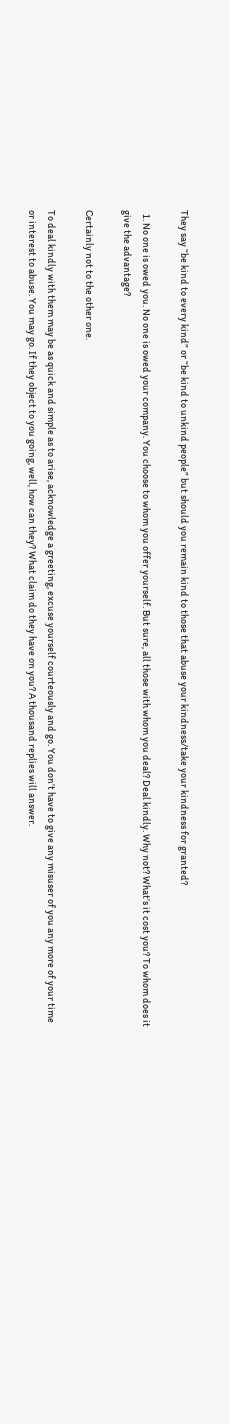They say “be kind to every kind” or “be kind to unkind people” but should you remain kind to those that abuse your kindness/take your kindness for granted?

  1. No one is owed you. No one is owed your company. You choose to whom you offer yourself. But sure, all those with whom you deal? Deal kindly. Why not? What’s it cost you? To whom does it give the advantage?

Certainly not to the other one.

To deal kindly with them may be as quick and simple as to arise, acknowledge a greeting, excuse yourself courteously and go. You don’t have to give any misuser of you any more of your time or interest to abuse. You may go. If they object to you going, well, how can they? What claim do they have on you? A thousand replies will answer.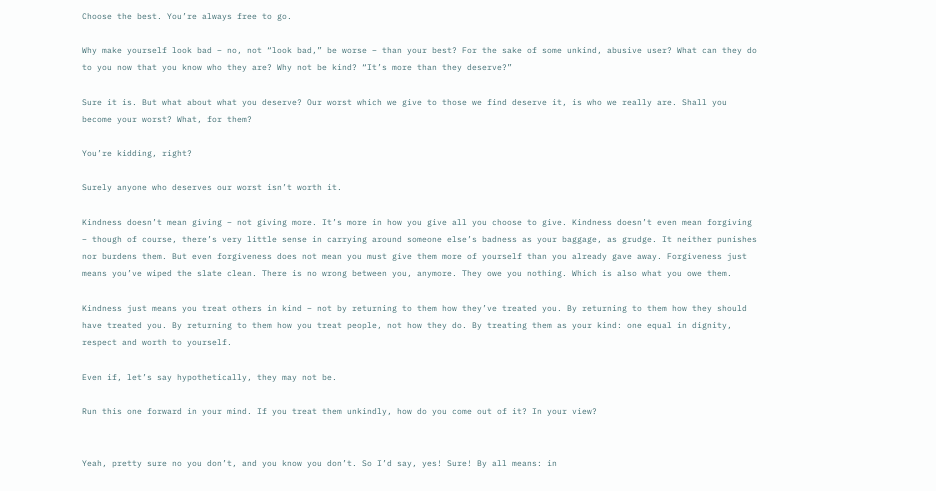Choose the best. You’re always free to go.

Why make yourself look bad – no, not “look bad,” be worse – than your best? For the sake of some unkind, abusive user? What can they do to you now that you know who they are? Why not be kind? “It’s more than they deserve?”

Sure it is. But what about what you deserve? Our worst which we give to those we find deserve it, is who we really are. Shall you become your worst? What, for them?

You’re kidding, right?

Surely anyone who deserves our worst isn’t worth it.

Kindness doesn’t mean giving – not giving more. It’s more in how you give all you choose to give. Kindness doesn’t even mean forgiving – though of course, there’s very little sense in carrying around someone else’s badness as your baggage, as grudge. It neither punishes nor burdens them. But even forgiveness does not mean you must give them more of yourself than you already gave away. Forgiveness just means you’ve wiped the slate clean. There is no wrong between you, anymore. They owe you nothing. Which is also what you owe them.

Kindness just means you treat others in kind – not by returning to them how they’ve treated you. By returning to them how they should have treated you. By returning to them how you treat people, not how they do. By treating them as your kind: one equal in dignity, respect and worth to yourself.

Even if, let’s say hypothetically, they may not be.

Run this one forward in your mind. If you treat them unkindly, how do you come out of it? In your view?


Yeah, pretty sure no you don’t, and you know you don’t. So I’d say, yes! Sure! By all means: in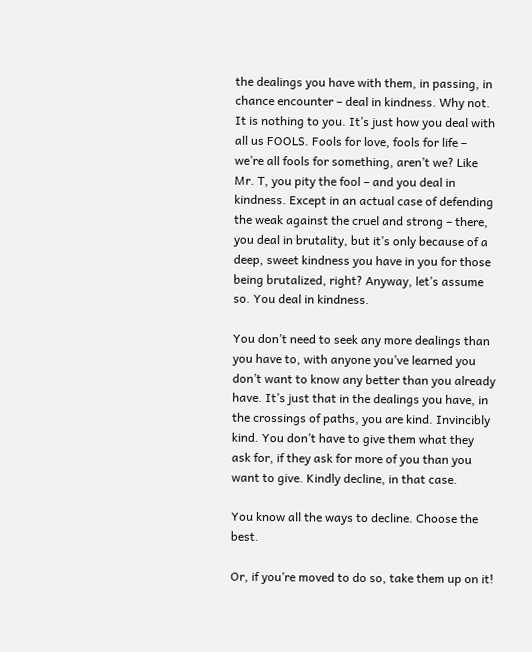the dealings you have with them, in passing, in chance encounter – deal in kindness. Why not. It is nothing to you. It’s just how you deal with all us FOOLS. Fools for love, fools for life – we’re all fools for something, aren’t we? Like Mr. T, you pity the fool – and you deal in kindness. Except in an actual case of defending the weak against the cruel and strong – there, you deal in brutality, but it’s only because of a deep, sweet kindness you have in you for those being brutalized, right? Anyway, let’s assume so. You deal in kindness.

You don’t need to seek any more dealings than you have to, with anyone you’ve learned you don’t want to know any better than you already have. It’s just that in the dealings you have, in the crossings of paths, you are kind. Invincibly kind. You don’t have to give them what they ask for, if they ask for more of you than you want to give. Kindly decline, in that case.

You know all the ways to decline. Choose the best.

Or, if you’re moved to do so, take them up on it!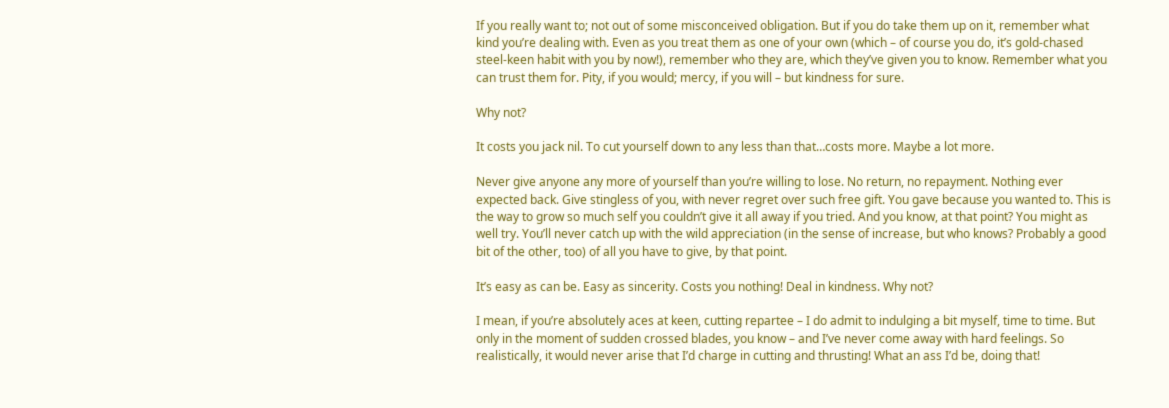If you really want to; not out of some misconceived obligation. But if you do take them up on it, remember what kind you’re dealing with. Even as you treat them as one of your own (which – of course you do, it’s gold-chased steel-keen habit with you by now!), remember who they are, which they’ve given you to know. Remember what you can trust them for. Pity, if you would; mercy, if you will – but kindness for sure.

Why not?

It costs you jack nil. To cut yourself down to any less than that…costs more. Maybe a lot more.

Never give anyone any more of yourself than you’re willing to lose. No return, no repayment. Nothing ever expected back. Give stingless of you, with never regret over such free gift. You gave because you wanted to. This is the way to grow so much self you couldn’t give it all away if you tried. And you know, at that point? You might as well try. You’ll never catch up with the wild appreciation (in the sense of increase, but who knows? Probably a good bit of the other, too) of all you have to give, by that point.

It’s easy as can be. Easy as sincerity. Costs you nothing! Deal in kindness. Why not?

I mean, if you’re absolutely aces at keen, cutting repartee – I do admit to indulging a bit myself, time to time. But only in the moment of sudden crossed blades, you know – and I’ve never come away with hard feelings. So realistically, it would never arise that I’d charge in cutting and thrusting! What an ass I’d be, doing that!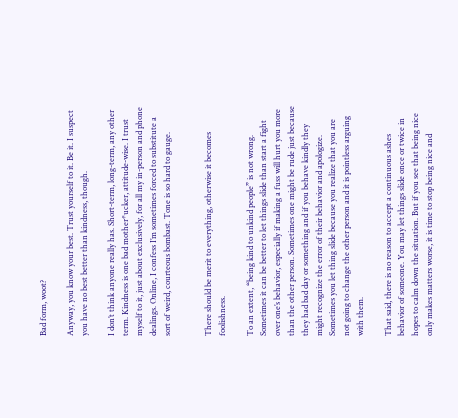Bad form, woot?

Anyway, you know your best. Trust yourself to it. Be it. I suspect you have no best better than kindness, though.

I don’t think anyone really has. Short-term, long-term, any other term. Kindness is one bad mother*ucker, attitude-wise. I trust myself to it, just about exclusively, for all my in-person and phone dealings. Online, I confess I’m sometimes forced to substitute a sort of weird, courteous bombast. Tone is so hard to gauge.


There should be merit to everything, otherwise it becomes foolishness.

To an extent, “being kind to unkind people” is not wrong. Sometimes it can be better to let things slide than start a fight over one’s behavior, especially if making a fuss will hurt you more than the other person. Sometimes one might be rude just because they had bad day or something and if you behave kindly they might recognize the error of their behavior and apologize. Sometimes you let thing slide because you realize that you are not going to change the other person and it is pointless arguing with them.

That said, there is no reason to accept a continuous ashes behavior of someone. You may let things slide once or twice in hopes to calm down the situation. But if you see that being nice only makes matters worse, it is time to stop being nice and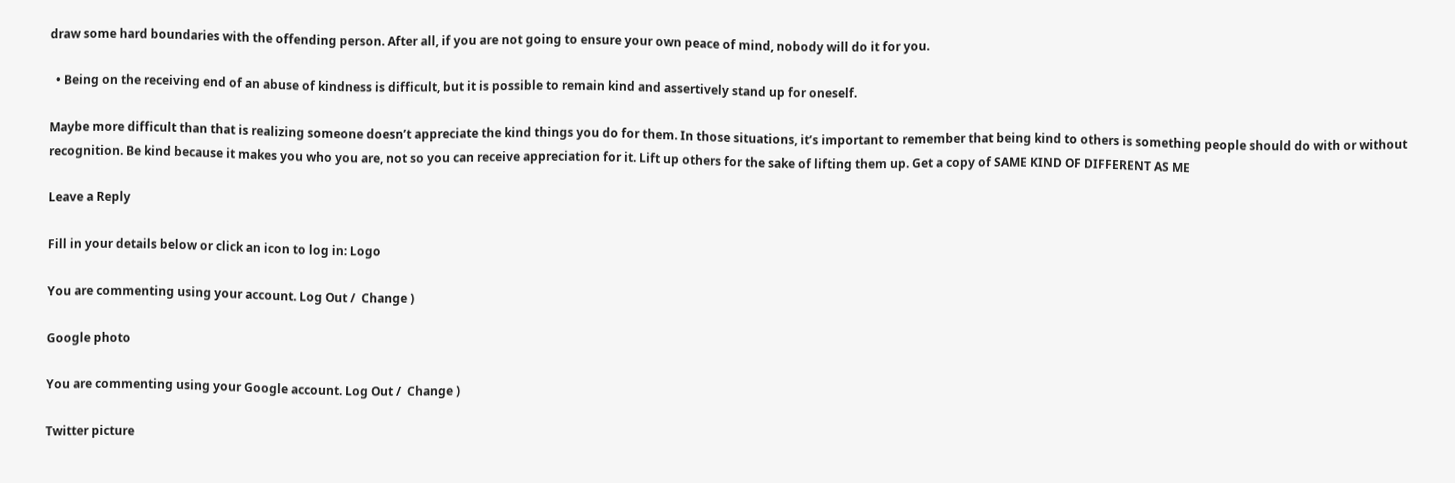draw some hard boundaries with the offending person. After all, if you are not going to ensure your own peace of mind, nobody will do it for you.

  • Being on the receiving end of an abuse of kindness is difficult, but it is possible to remain kind and assertively stand up for oneself.

Maybe more difficult than that is realizing someone doesn’t appreciate the kind things you do for them. In those situations, it’s important to remember that being kind to others is something people should do with or without recognition. Be kind because it makes you who you are, not so you can receive appreciation for it. Lift up others for the sake of lifting them up. Get a copy of SAME KIND OF DIFFERENT AS ME

Leave a Reply

Fill in your details below or click an icon to log in: Logo

You are commenting using your account. Log Out /  Change )

Google photo

You are commenting using your Google account. Log Out /  Change )

Twitter picture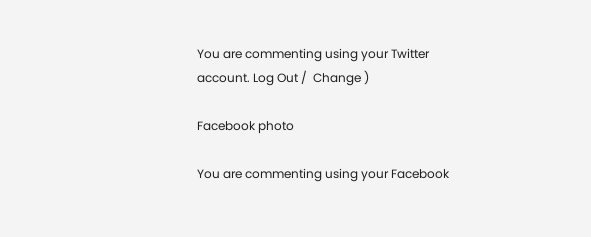You are commenting using your Twitter account. Log Out /  Change )

Facebook photo

You are commenting using your Facebook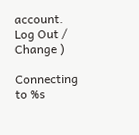account. Log Out /  Change )

Connecting to %s